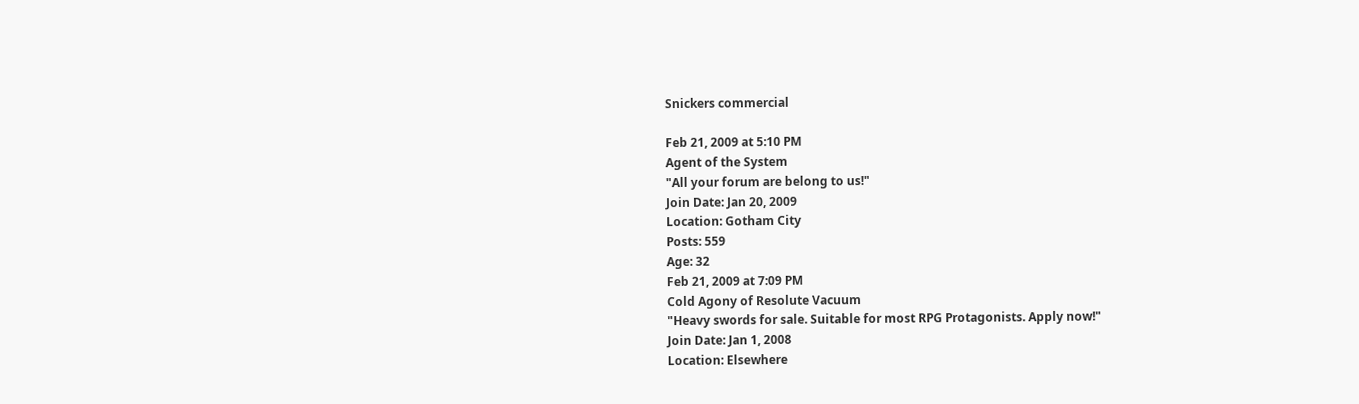Snickers commercial

Feb 21, 2009 at 5:10 PM
Agent of the System
"All your forum are belong to us!"
Join Date: Jan 20, 2009
Location: Gotham City
Posts: 559
Age: 32
Feb 21, 2009 at 7:09 PM
Cold Agony of Resolute Vacuum
"Heavy swords for sale. Suitable for most RPG Protagonists. Apply now!"
Join Date: Jan 1, 2008
Location: Elsewhere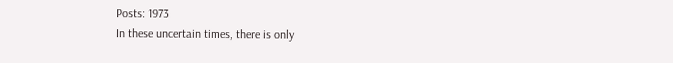Posts: 1973
In these uncertain times, there is only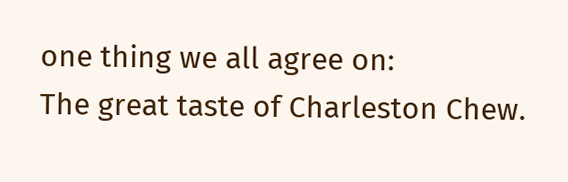one thing we all agree on:
The great taste of Charleston Chew.